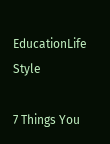EducationLife Style

7 Things You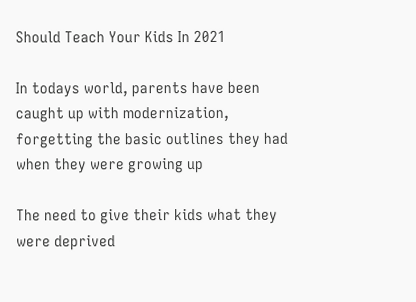Should Teach Your Kids In 2021

In todays world, parents have been caught up with modernization, forgetting the basic outlines they had when they were growing up

The need to give their kids what they were deprived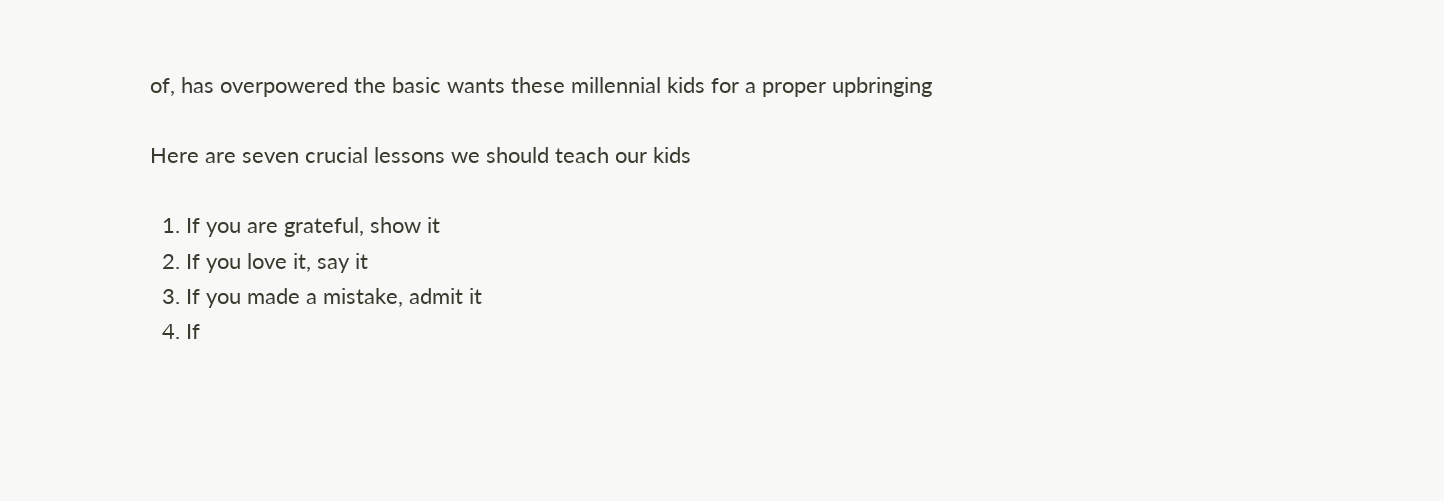of, has overpowered the basic wants these millennial kids for a proper upbringing

Here are seven crucial lessons we should teach our kids

  1. If you are grateful, show it
  2. If you love it, say it
  3. If you made a mistake, admit it
  4. If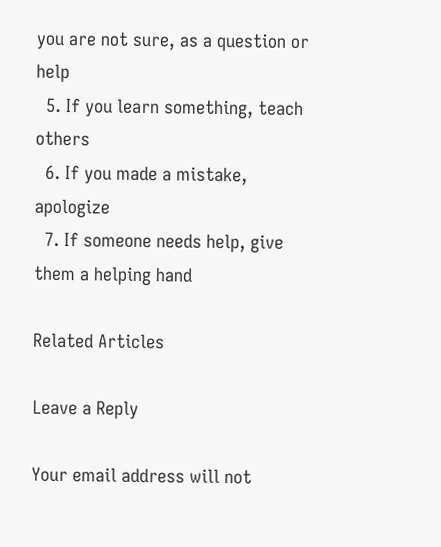you are not sure, as a question or help
  5. If you learn something, teach others
  6. If you made a mistake, apologize
  7. If someone needs help, give them a helping hand

Related Articles

Leave a Reply

Your email address will not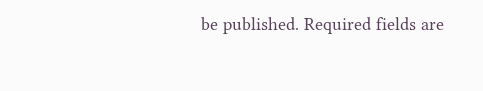be published. Required fields are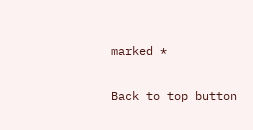marked *

Back to top button